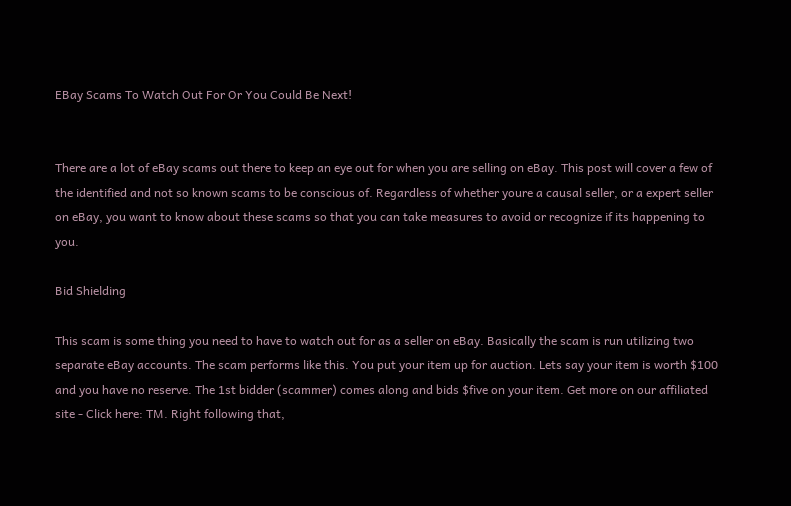EBay Scams To Watch Out For Or You Could Be Next!


There are a lot of eBay scams out there to keep an eye out for when you are selling on eBay. This post will cover a few of the identified and not so known scams to be conscious of. Regardless of whether youre a causal seller, or a expert seller on eBay, you want to know about these scams so that you can take measures to avoid or recognize if its happening to you.

Bid Shielding

This scam is some thing you need to have to watch out for as a seller on eBay. Basically the scam is run utilizing two separate eBay accounts. The scam performs like this. You put your item up for auction. Lets say your item is worth $100 and you have no reserve. The 1st bidder (scammer) comes along and bids $five on your item. Get more on our affiliated site - Click here: TM. Right following that,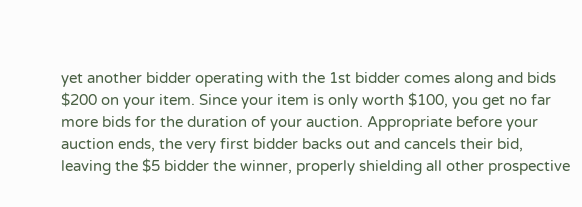yet another bidder operating with the 1st bidder comes along and bids $200 on your item. Since your item is only worth $100, you get no far more bids for the duration of your auction. Appropriate before your auction ends, the very first bidder backs out and cancels their bid, leaving the $5 bidder the winner, properly shielding all other prospective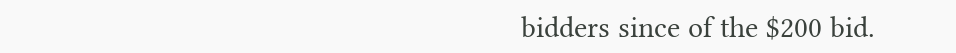bidders since of the $200 bid.